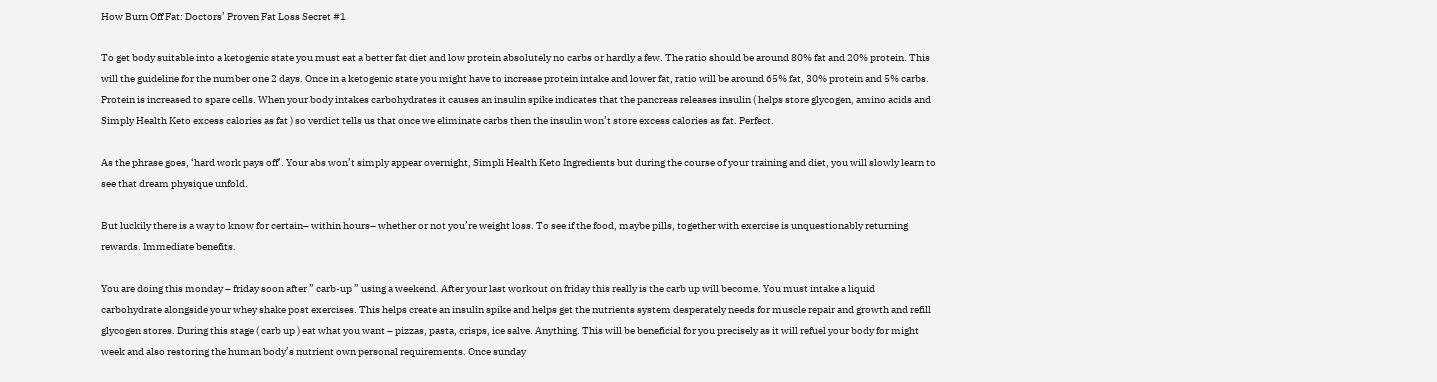How Burn Off Fat: Doctors’ Proven Fat Loss Secret #1

To get body suitable into a ketogenic state you must eat a better fat diet and low protein absolutely no carbs or hardly a few. The ratio should be around 80% fat and 20% protein. This will the guideline for the number one 2 days. Once in a ketogenic state you might have to increase protein intake and lower fat, ratio will be around 65% fat, 30% protein and 5% carbs. Protein is increased to spare cells. When your body intakes carbohydrates it causes an insulin spike indicates that the pancreas releases insulin ( helps store glycogen, amino acids and Simply Health Keto excess calories as fat ) so verdict tells us that once we eliminate carbs then the insulin won’t store excess calories as fat. Perfect.

As the phrase goes, ‘hard work pays off’. Your abs won’t simply appear overnight, Simpli Health Keto Ingredients but during the course of your training and diet, you will slowly learn to see that dream physique unfold.

But luckily there is a way to know for certain– within hours– whether or not you’re weight loss. To see if the food, maybe pills, together with exercise is unquestionably returning rewards. Immediate benefits.

You are doing this monday – friday soon after ” carb-up ” using a weekend. After your last workout on friday this really is the carb up will become. You must intake a liquid carbohydrate alongside your whey shake post exercises. This helps create an insulin spike and helps get the nutrients system desperately needs for muscle repair and growth and refill glycogen stores. During this stage ( carb up ) eat what you want – pizzas, pasta, crisps, ice salve. Anything. This will be beneficial for you precisely as it will refuel your body for might week and also restoring the human body’s nutrient own personal requirements. Once sunday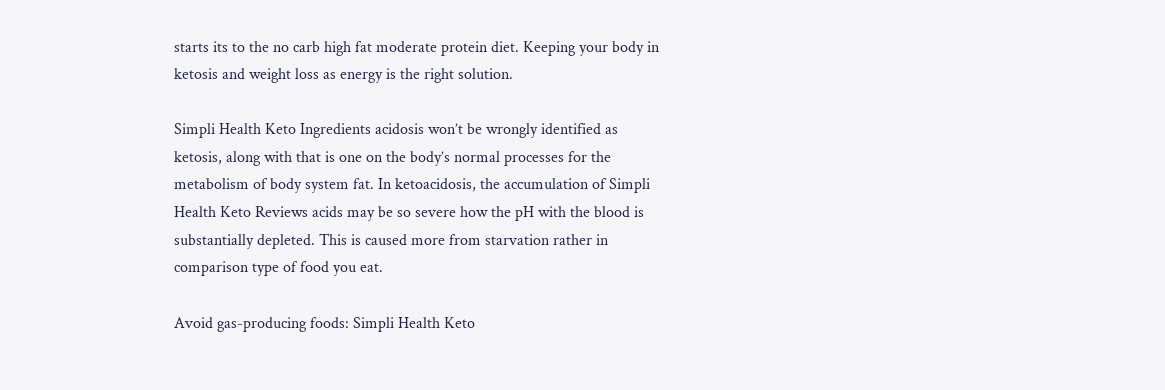starts its to the no carb high fat moderate protein diet. Keeping your body in ketosis and weight loss as energy is the right solution.

Simpli Health Keto Ingredients acidosis won’t be wrongly identified as ketosis, along with that is one on the body’s normal processes for the metabolism of body system fat. In ketoacidosis, the accumulation of Simpli Health Keto Reviews acids may be so severe how the pH with the blood is substantially depleted. This is caused more from starvation rather in comparison type of food you eat.

Avoid gas-producing foods: Simpli Health Keto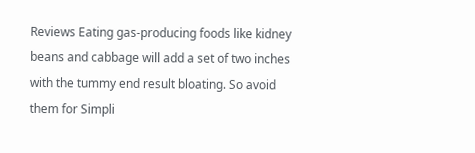Reviews Eating gas-producing foods like kidney beans and cabbage will add a set of two inches with the tummy end result bloating. So avoid them for Simpli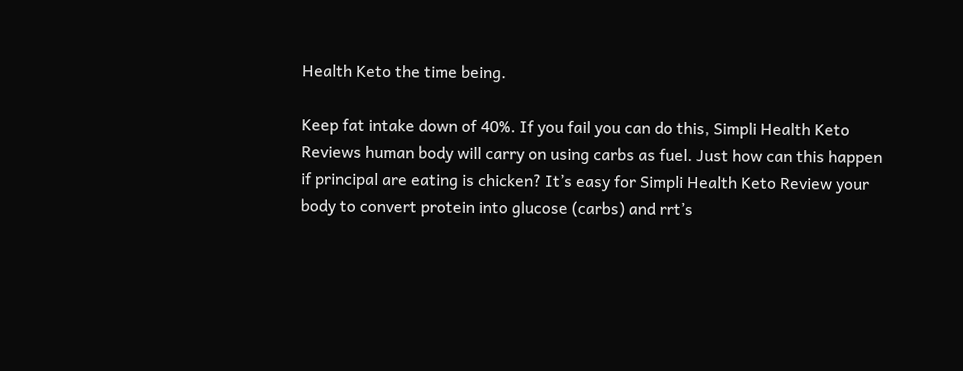Health Keto the time being.

Keep fat intake down of 40%. If you fail you can do this, Simpli Health Keto Reviews human body will carry on using carbs as fuel. Just how can this happen if principal are eating is chicken? It’s easy for Simpli Health Keto Review your body to convert protein into glucose (carbs) and rrt’s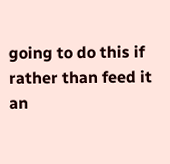going to do this if rather than feed it an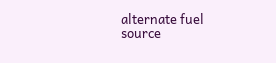alternate fuel source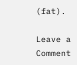(fat).

Leave a Comment